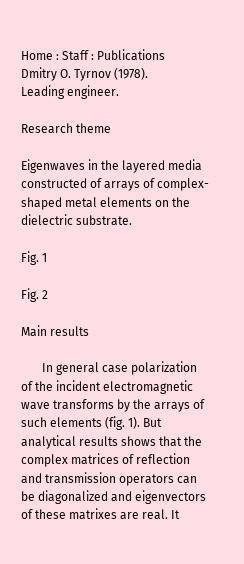Home : Staff : Publications
Dmitry O. Tyrnov (1978).
Leading engineer.

Research theme

Eigenwaves in the layered media constructed of arrays of complex-shaped metal elements on the dielectric substrate.

Fig. 1

Fig. 2

Main results

       In general case polarization of the incident electromagnetic wave transforms by the arrays of such elements (fig. 1). But analytical results shows that the complex matrices of reflection and transmission operators can be diagonalized and eigenvectors of these matrixes are real. It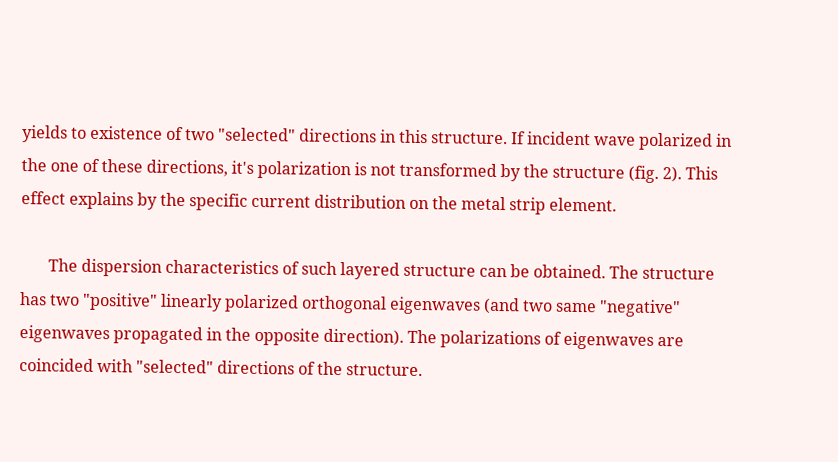yields to existence of two "selected" directions in this structure. If incident wave polarized in the one of these directions, it's polarization is not transformed by the structure (fig. 2). This effect explains by the specific current distribution on the metal strip element.

       The dispersion characteristics of such layered structure can be obtained. The structure has two "positive" linearly polarized orthogonal eigenwaves (and two same "negative" eigenwaves propagated in the opposite direction). The polarizations of eigenwaves are coincided with "selected" directions of the structure.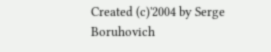Created (c)'2004 by Serge Boruhovich